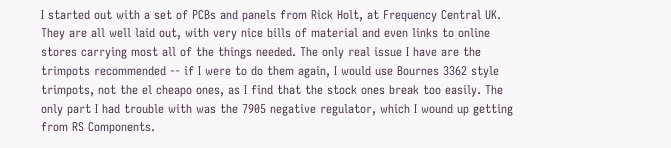I started out with a set of PCBs and panels from Rick Holt, at Frequency Central UK. They are all well laid out, with very nice bills of material and even links to online stores carrying most all of the things needed. The only real issue I have are the trimpots recommended -- if I were to do them again, I would use Bournes 3362 style trimpots, not the el cheapo ones, as I find that the stock ones break too easily. The only part I had trouble with was the 7905 negative regulator, which I wound up getting from RS Components.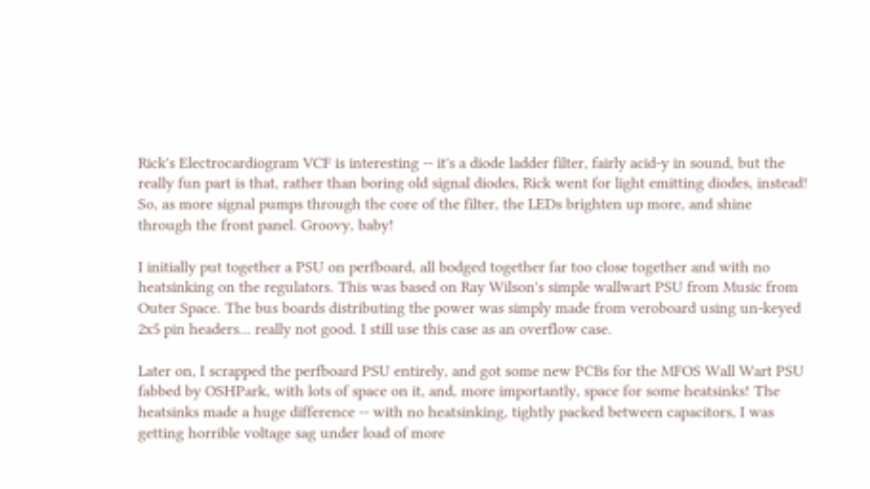Rick's Electrocardiogram VCF is interesting -- it's a diode ladder filter, fairly acid-y in sound, but the really fun part is that, rather than boring old signal diodes, Rick went for light emitting diodes, instead! So, as more signal pumps through the core of the filter, the LEDs brighten up more, and shine through the front panel. Groovy, baby!

I initially put together a PSU on perfboard, all bodged together far too close together and with no heatsinking on the regulators. This was based on Ray Wilson's simple wallwart PSU from Music from Outer Space. The bus boards distributing the power was simply made from veroboard using un-keyed 2x5 pin headers... really not good. I still use this case as an overflow case.

Later on, I scrapped the perfboard PSU entirely, and got some new PCBs for the MFOS Wall Wart PSU fabbed by OSHPark, with lots of space on it, and, more importantly, space for some heatsinks! The heatsinks made a huge difference -- with no heatsinking, tightly packed between capacitors, I was getting horrible voltage sag under load of more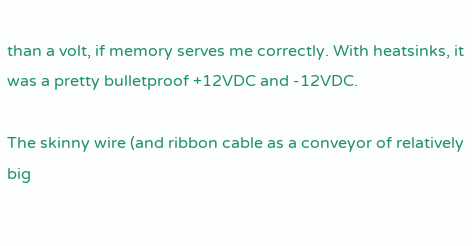than a volt, if memory serves me correctly. With heatsinks, it was a pretty bulletproof +12VDC and -12VDC.

The skinny wire (and ribbon cable as a conveyor of relatively big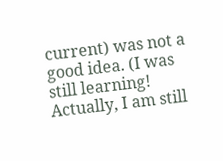current) was not a good idea. (I was still learning! Actually, I am still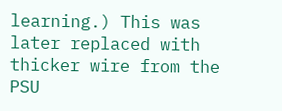learning.) This was later replaced with thicker wire from the PSU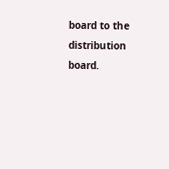board to the distribution board.